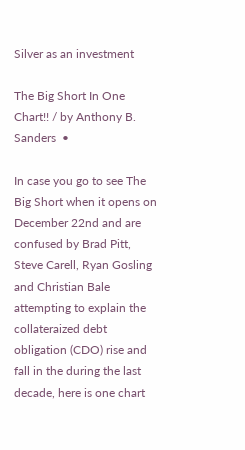Silver as an investment

The Big Short In One Chart!! / by Anthony B. Sanders  •

In case you go to see The Big Short when it opens on December 22nd and are confused by Brad Pitt, Steve Carell, Ryan Gosling and Christian Bale attempting to explain the collateraized debt obligation (CDO) rise and fall in the during the last decade, here is one chart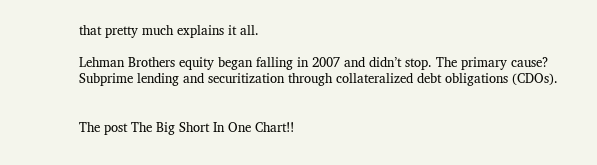that pretty much explains it all.

Lehman Brothers equity began falling in 2007 and didn’t stop. The primary cause? Subprime lending and securitization through collateralized debt obligations (CDOs).


The post The Big Short In One Chart!!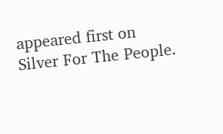appeared first on Silver For The People.